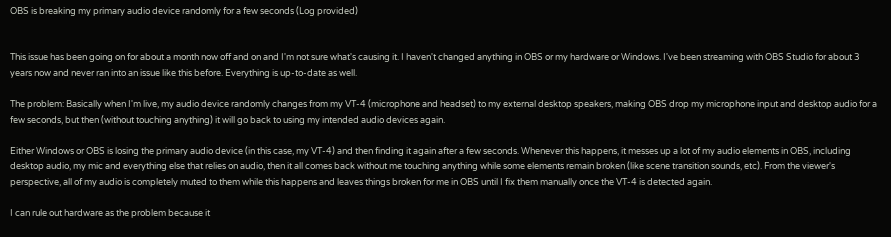OBS is breaking my primary audio device randomly for a few seconds (Log provided)


This issue has been going on for about a month now off and on and I'm not sure what's causing it. I haven't changed anything in OBS or my hardware or Windows. I've been streaming with OBS Studio for about 3 years now and never ran into an issue like this before. Everything is up-to-date as well.

The problem: Basically when I'm live, my audio device randomly changes from my VT-4 (microphone and headset) to my external desktop speakers, making OBS drop my microphone input and desktop audio for a few seconds, but then (without touching anything) it will go back to using my intended audio devices again.

Either Windows or OBS is losing the primary audio device (in this case, my VT-4) and then finding it again after a few seconds. Whenever this happens, it messes up a lot of my audio elements in OBS, including desktop audio, my mic and everything else that relies on audio, then it all comes back without me touching anything while some elements remain broken (like scene transition sounds, etc). From the viewer's perspective, all of my audio is completely muted to them while this happens and leaves things broken for me in OBS until I fix them manually once the VT-4 is detected again.

I can rule out hardware as the problem because it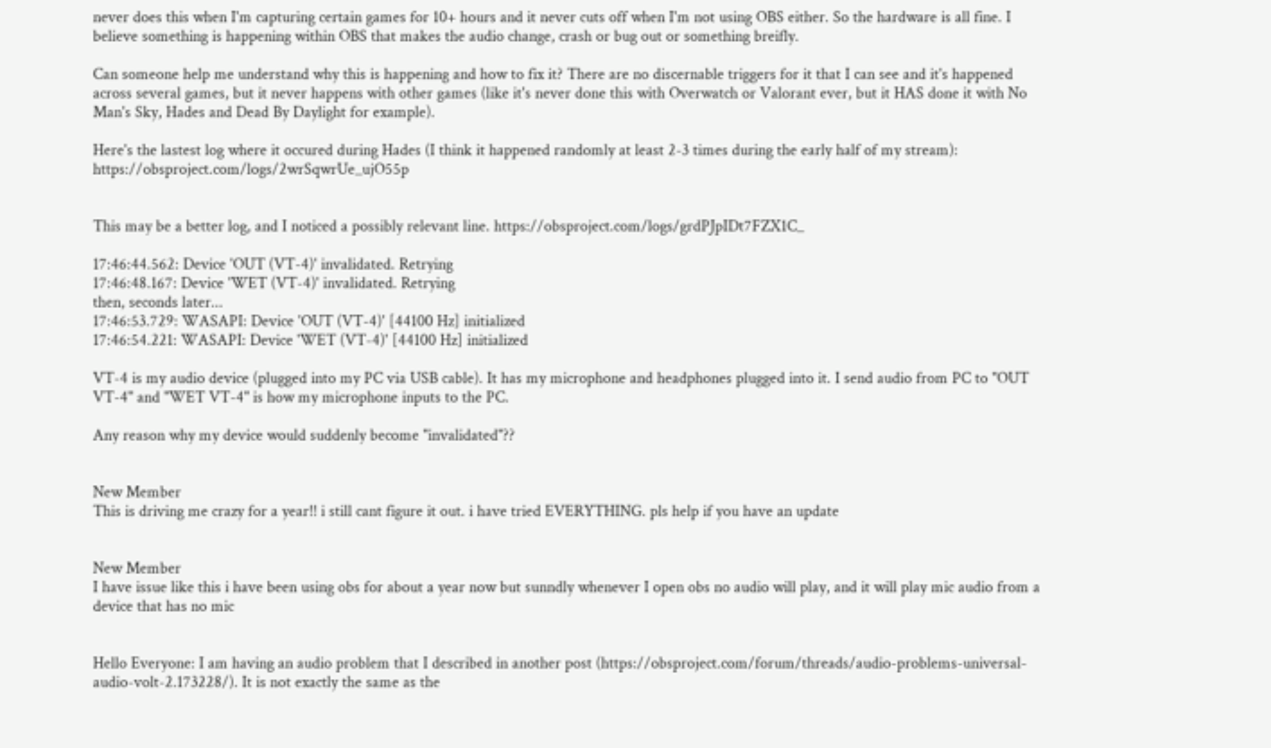never does this when I'm capturing certain games for 10+ hours and it never cuts off when I'm not using OBS either. So the hardware is all fine. I believe something is happening within OBS that makes the audio change, crash or bug out or something breifly.

Can someone help me understand why this is happening and how to fix it? There are no discernable triggers for it that I can see and it's happened across several games, but it never happens with other games (like it's never done this with Overwatch or Valorant ever, but it HAS done it with No Man's Sky, Hades and Dead By Daylight for example).

Here's the lastest log where it occured during Hades (I think it happened randomly at least 2-3 times during the early half of my stream): https://obsproject.com/logs/2wrSqwrUe_ujO55p


This may be a better log, and I noticed a possibly relevant line. https://obsproject.com/logs/grdPJpIDt7FZX1C_

17:46:44.562: Device 'OUT (VT-4)' invalidated. Retrying
17:46:48.167: Device 'WET (VT-4)' invalidated. Retrying
then, seconds later...
17:46:53.729: WASAPI: Device 'OUT (VT-4)' [44100 Hz] initialized
17:46:54.221: WASAPI: Device 'WET (VT-4)' [44100 Hz] initialized

VT-4 is my audio device (plugged into my PC via USB cable). It has my microphone and headphones plugged into it. I send audio from PC to "OUT VT-4" and "WET VT-4" is how my microphone inputs to the PC.

Any reason why my device would suddenly become "invalidated"??


New Member
This is driving me crazy for a year!! i still cant figure it out. i have tried EVERYTHING. pls help if you have an update


New Member
I have issue like this i have been using obs for about a year now but sunndly whenever I open obs no audio will play, and it will play mic audio from a device that has no mic


Hello Everyone: I am having an audio problem that I described in another post (https://obsproject.com/forum/threads/audio-problems-universal-audio-volt-2.173228/). It is not exactly the same as the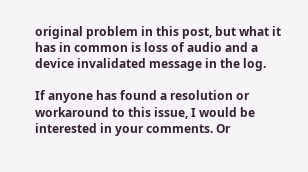original problem in this post, but what it has in common is loss of audio and a device invalidated message in the log.

If anyone has found a resolution or workaround to this issue, I would be interested in your comments. Or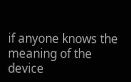if anyone knows the meaning of the device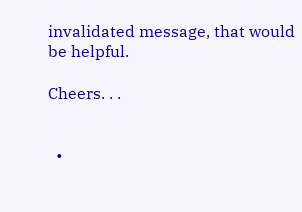invalidated message, that would be helpful.

Cheers. . .


  •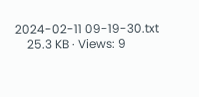2024-02-11 09-19-30.txt
    25.3 KB · Views: 9